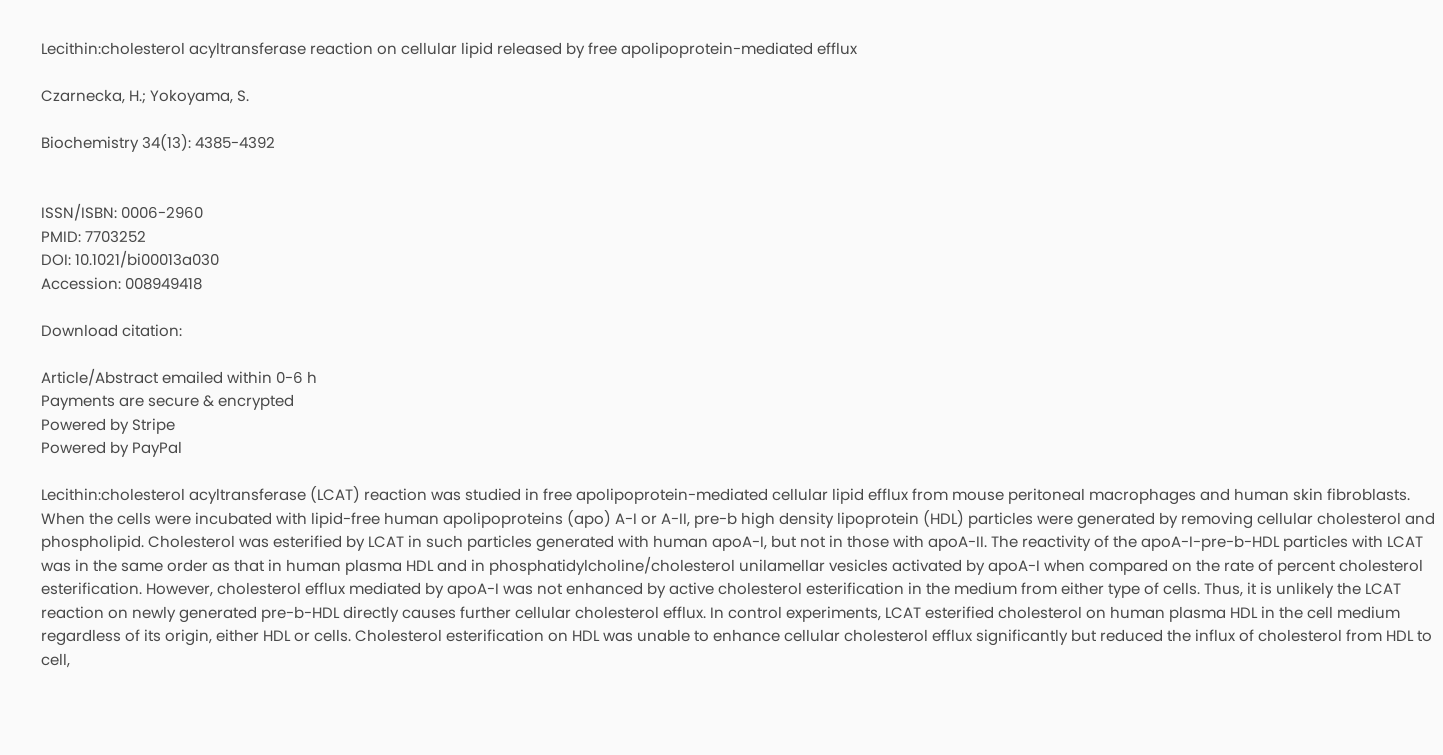Lecithin:cholesterol acyltransferase reaction on cellular lipid released by free apolipoprotein-mediated efflux

Czarnecka, H.; Yokoyama, S.

Biochemistry 34(13): 4385-4392


ISSN/ISBN: 0006-2960
PMID: 7703252
DOI: 10.1021/bi00013a030
Accession: 008949418

Download citation:

Article/Abstract emailed within 0-6 h
Payments are secure & encrypted
Powered by Stripe
Powered by PayPal

Lecithin:cholesterol acyltransferase (LCAT) reaction was studied in free apolipoprotein-mediated cellular lipid efflux from mouse peritoneal macrophages and human skin fibroblasts. When the cells were incubated with lipid-free human apolipoproteins (apo) A-I or A-II, pre-b high density lipoprotein (HDL) particles were generated by removing cellular cholesterol and phospholipid. Cholesterol was esterified by LCAT in such particles generated with human apoA-I, but not in those with apoA-II. The reactivity of the apoA-I-pre-b-HDL particles with LCAT was in the same order as that in human plasma HDL and in phosphatidylcholine/cholesterol unilamellar vesicles activated by apoA-I when compared on the rate of percent cholesterol esterification. However, cholesterol efflux mediated by apoA-I was not enhanced by active cholesterol esterification in the medium from either type of cells. Thus, it is unlikely the LCAT reaction on newly generated pre-b-HDL directly causes further cellular cholesterol efflux. In control experiments, LCAT esterified cholesterol on human plasma HDL in the cell medium regardless of its origin, either HDL or cells. Cholesterol esterification on HDL was unable to enhance cellular cholesterol efflux significantly but reduced the influx of cholesterol from HDL to cell,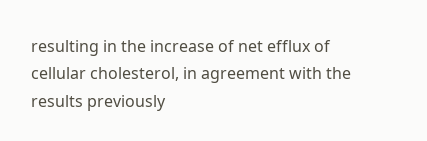resulting in the increase of net efflux of cellular cholesterol, in agreement with the results previously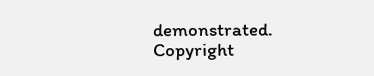demonstrated. Copyright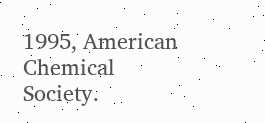1995, American Chemical Society.